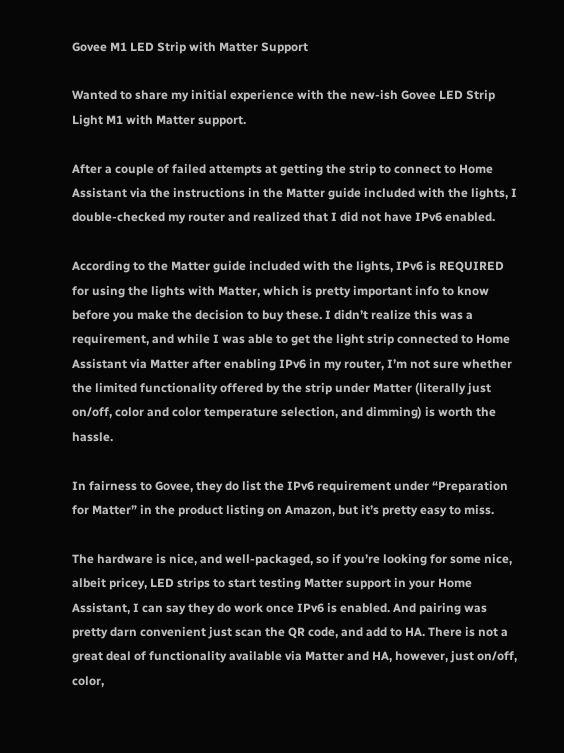Govee M1 LED Strip with Matter Support

Wanted to share my initial experience with the new-ish Govee LED Strip Light M1 with Matter support.

After a couple of failed attempts at getting the strip to connect to Home Assistant via the instructions in the Matter guide included with the lights, I double-checked my router and realized that I did not have IPv6 enabled.

According to the Matter guide included with the lights, IPv6 is REQUIRED for using the lights with Matter, which is pretty important info to know before you make the decision to buy these. I didn’t realize this was a requirement, and while I was able to get the light strip connected to Home Assistant via Matter after enabling IPv6 in my router, I’m not sure whether the limited functionality offered by the strip under Matter (literally just on/off, color and color temperature selection, and dimming) is worth the hassle.

In fairness to Govee, they do list the IPv6 requirement under “Preparation for Matter” in the product listing on Amazon, but it’s pretty easy to miss.

The hardware is nice, and well-packaged, so if you’re looking for some nice, albeit pricey, LED strips to start testing Matter support in your Home Assistant, I can say they do work once IPv6 is enabled. And pairing was pretty darn convenient just scan the QR code, and add to HA. There is not a great deal of functionality available via Matter and HA, however, just on/off, color,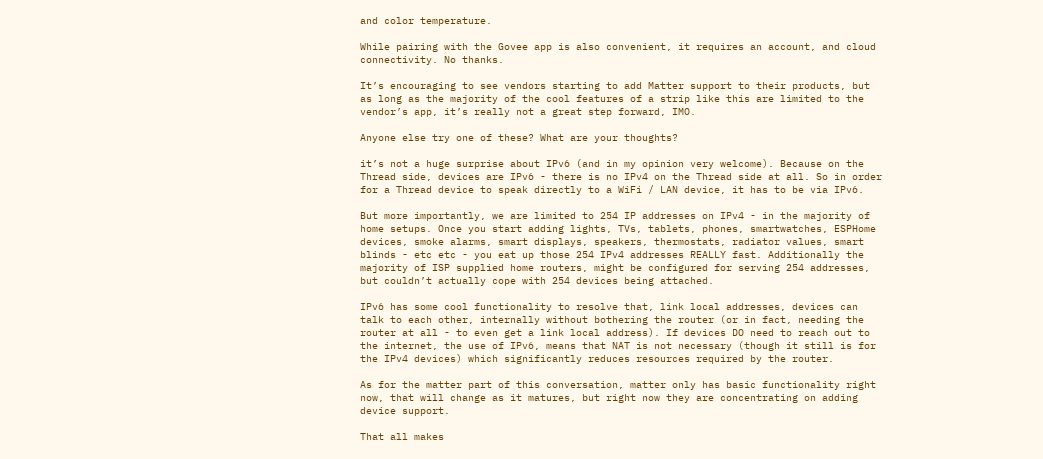and color temperature.

While pairing with the Govee app is also convenient, it requires an account, and cloud connectivity. No thanks.

It’s encouraging to see vendors starting to add Matter support to their products, but as long as the majority of the cool features of a strip like this are limited to the vendor’s app, it’s really not a great step forward, IMO.

Anyone else try one of these? What are your thoughts?

it’s not a huge surprise about IPv6 (and in my opinion very welcome). Because on the Thread side, devices are IPv6 - there is no IPv4 on the Thread side at all. So in order for a Thread device to speak directly to a WiFi / LAN device, it has to be via IPv6.

But more importantly, we are limited to 254 IP addresses on IPv4 - in the majority of home setups. Once you start adding lights, TVs, tablets, phones, smartwatches, ESPHome devices, smoke alarms, smart displays, speakers, thermostats, radiator values, smart blinds - etc etc - you eat up those 254 IPv4 addresses REALLY fast. Additionally the majority of ISP supplied home routers, might be configured for serving 254 addresses, but couldn’t actually cope with 254 devices being attached.

IPv6 has some cool functionality to resolve that, link local addresses, devices can talk to each other, internally without bothering the router (or in fact, needing the router at all - to even get a link local address). If devices DO need to reach out to the internet, the use of IPv6, means that NAT is not necessary (though it still is for the IPv4 devices) which significantly reduces resources required by the router.

As for the matter part of this conversation, matter only has basic functionality right now, that will change as it matures, but right now they are concentrating on adding device support.

That all makes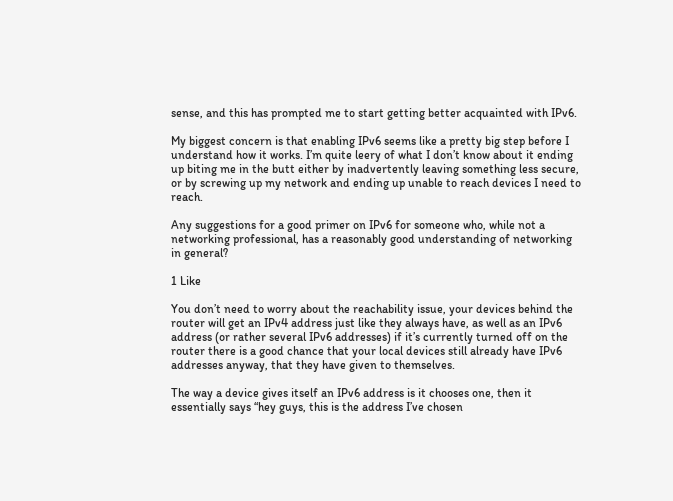sense, and this has prompted me to start getting better acquainted with IPv6.

My biggest concern is that enabling IPv6 seems like a pretty big step before I understand how it works. I’m quite leery of what I don’t know about it ending up biting me in the butt either by inadvertently leaving something less secure, or by screwing up my network and ending up unable to reach devices I need to reach.

Any suggestions for a good primer on IPv6 for someone who, while not a networking professional, has a reasonably good understanding of networking in general?

1 Like

You don’t need to worry about the reachability issue, your devices behind the router will get an IPv4 address just like they always have, as well as an IPv6 address (or rather several IPv6 addresses) if it’s currently turned off on the router there is a good chance that your local devices still already have IPv6 addresses anyway, that they have given to themselves.

The way a device gives itself an IPv6 address is it chooses one, then it essentially says “hey guys, this is the address I’ve chosen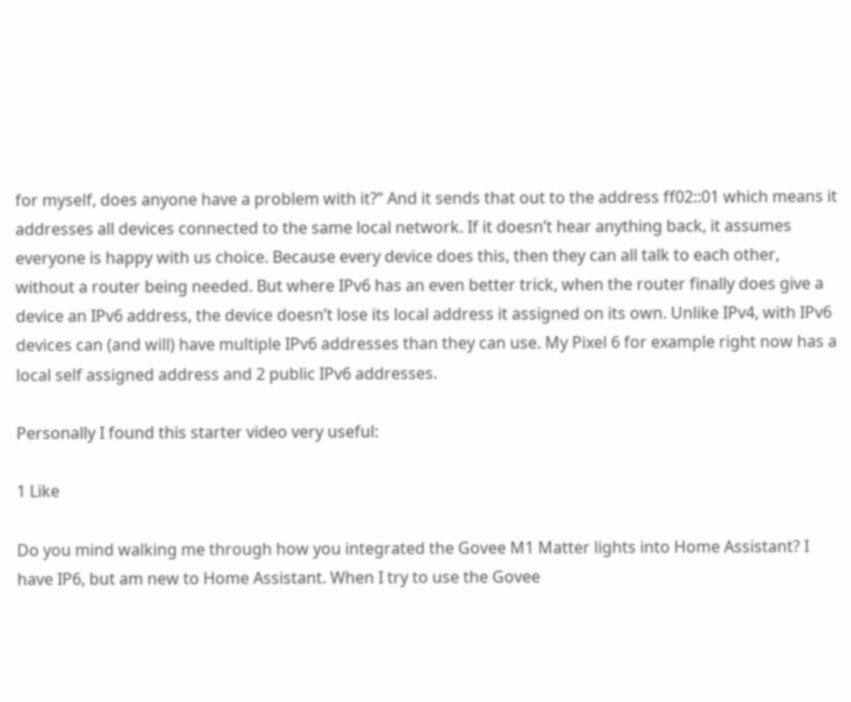for myself, does anyone have a problem with it?” And it sends that out to the address ff02::01 which means it addresses all devices connected to the same local network. If it doesn’t hear anything back, it assumes everyone is happy with us choice. Because every device does this, then they can all talk to each other, without a router being needed. But where IPv6 has an even better trick, when the router finally does give a device an IPv6 address, the device doesn’t lose its local address it assigned on its own. Unlike IPv4, with IPv6 devices can (and will) have multiple IPv6 addresses than they can use. My Pixel 6 for example right now has a local self assigned address and 2 public IPv6 addresses.

Personally I found this starter video very useful:

1 Like

Do you mind walking me through how you integrated the Govee M1 Matter lights into Home Assistant? I have IP6, but am new to Home Assistant. When I try to use the Govee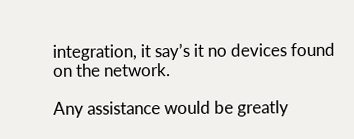integration, it say’s it no devices found on the network.

Any assistance would be greatly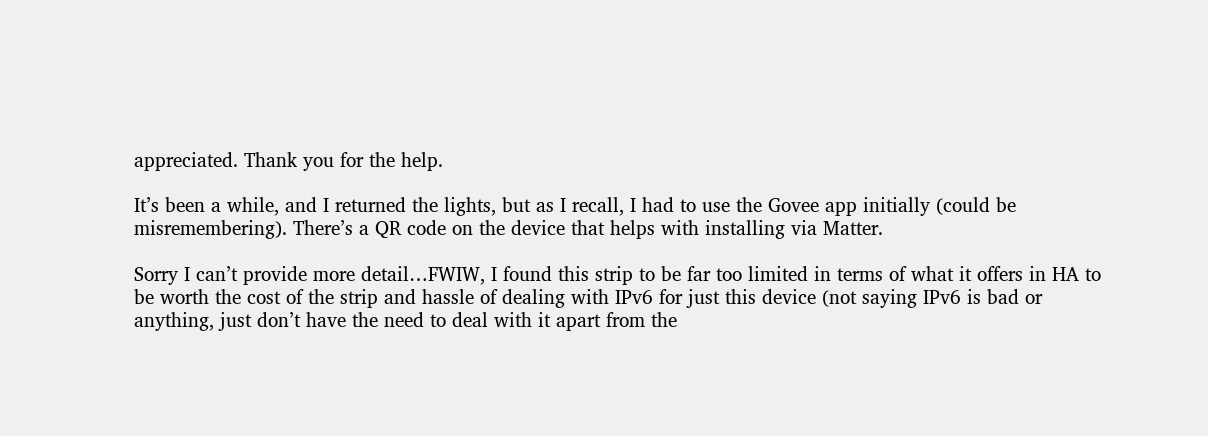appreciated. Thank you for the help.

It’s been a while, and I returned the lights, but as I recall, I had to use the Govee app initially (could be misremembering). There’s a QR code on the device that helps with installing via Matter.

Sorry I can’t provide more detail…FWIW, I found this strip to be far too limited in terms of what it offers in HA to be worth the cost of the strip and hassle of dealing with IPv6 for just this device (not saying IPv6 is bad or anything, just don’t have the need to deal with it apart from the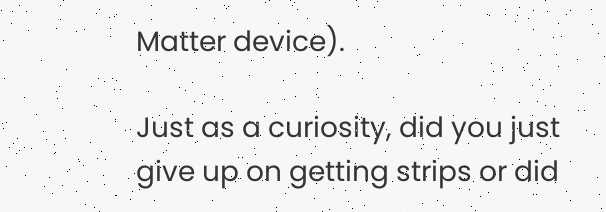Matter device).

Just as a curiosity, did you just give up on getting strips or did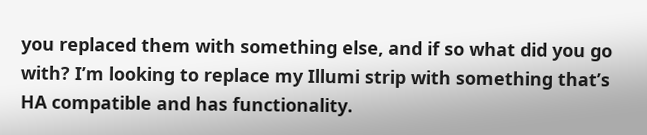you replaced them with something else, and if so what did you go with? I’m looking to replace my Illumi strip with something that’s HA compatible and has functionality.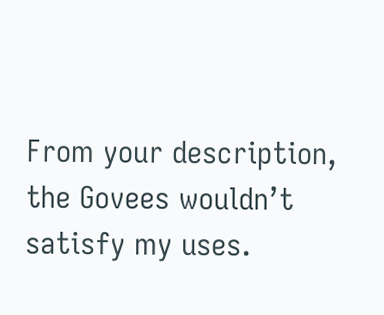From your description, the Govees wouldn’t satisfy my uses.